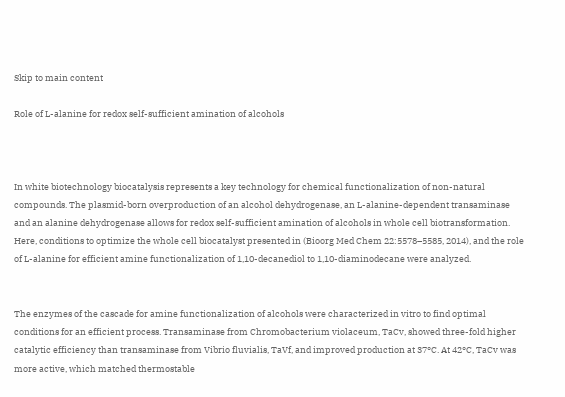Skip to main content

Role of L-alanine for redox self-sufficient amination of alcohols



In white biotechnology biocatalysis represents a key technology for chemical functionalization of non-natural compounds. The plasmid-born overproduction of an alcohol dehydrogenase, an L-alanine-dependent transaminase and an alanine dehydrogenase allows for redox self-sufficient amination of alcohols in whole cell biotransformation. Here, conditions to optimize the whole cell biocatalyst presented in (Bioorg Med Chem 22:5578–5585, 2014), and the role of L-alanine for efficient amine functionalization of 1,10-decanediol to 1,10-diaminodecane were analyzed.


The enzymes of the cascade for amine functionalization of alcohols were characterized in vitro to find optimal conditions for an efficient process. Transaminase from Chromobacterium violaceum, TaCv, showed three-fold higher catalytic efficiency than transaminase from Vibrio fluvialis, TaVf, and improved production at 37°C. At 42°C, TaCv was more active, which matched thermostable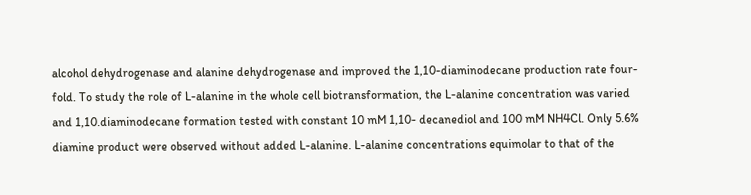alcohol dehydrogenase and alanine dehydrogenase and improved the 1,10-diaminodecane production rate four-fold. To study the role of L-alanine in the whole cell biotransformation, the L-alanine concentration was varied and 1,10.diaminodecane formation tested with constant 10 mM 1,10- decanediol and 100 mM NH4Cl. Only 5.6% diamine product were observed without added L-alanine. L-alanine concentrations equimolar to that of the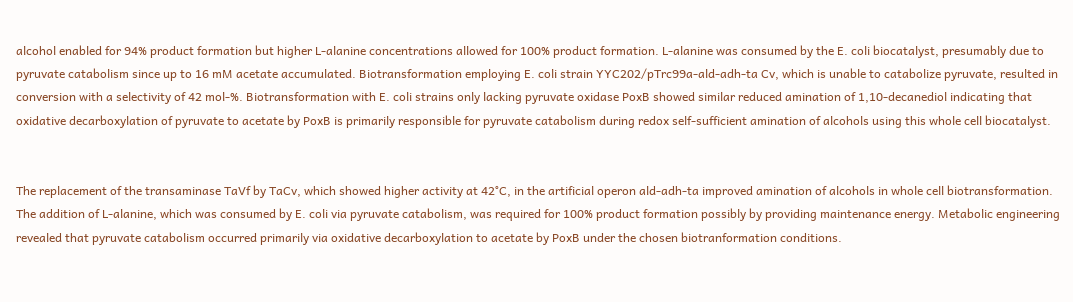alcohol enabled for 94% product formation but higher L-alanine concentrations allowed for 100% product formation. L-alanine was consumed by the E. coli biocatalyst, presumably due to pyruvate catabolism since up to 16 mM acetate accumulated. Biotransformation employing E. coli strain YYC202/pTrc99a-ald-adh-ta Cv, which is unable to catabolize pyruvate, resulted in conversion with a selectivity of 42 mol-%. Biotransformation with E. coli strains only lacking pyruvate oxidase PoxB showed similar reduced amination of 1,10-decanediol indicating that oxidative decarboxylation of pyruvate to acetate by PoxB is primarily responsible for pyruvate catabolism during redox self-sufficient amination of alcohols using this whole cell biocatalyst.


The replacement of the transaminase TaVf by TaCv, which showed higher activity at 42°C, in the artificial operon ald-adh-ta improved amination of alcohols in whole cell biotransformation. The addition of L-alanine, which was consumed by E. coli via pyruvate catabolism, was required for 100% product formation possibly by providing maintenance energy. Metabolic engineering revealed that pyruvate catabolism occurred primarily via oxidative decarboxylation to acetate by PoxB under the chosen biotranformation conditions.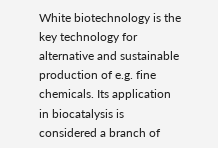White biotechnology is the key technology for alternative and sustainable production of e.g. fine chemicals. Its application in biocatalysis is considered a branch of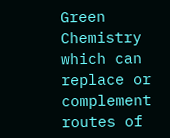Green Chemistry which can replace or complement routes of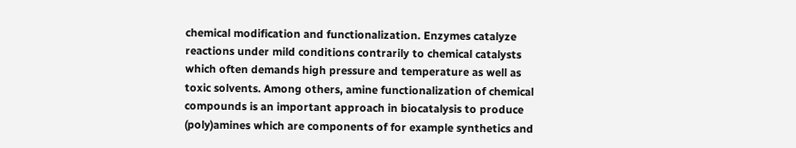chemical modification and functionalization. Enzymes catalyze reactions under mild conditions contrarily to chemical catalysts which often demands high pressure and temperature as well as toxic solvents. Among others, amine functionalization of chemical compounds is an important approach in biocatalysis to produce (poly)amines which are components of for example synthetics and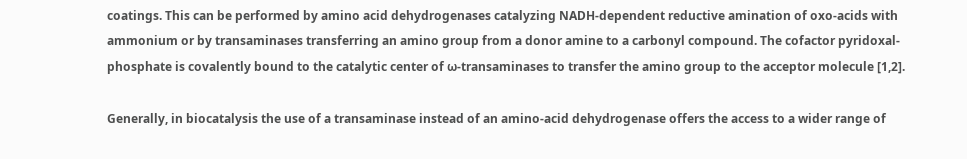coatings. This can be performed by amino acid dehydrogenases catalyzing NADH-dependent reductive amination of oxo-acids with ammonium or by transaminases transferring an amino group from a donor amine to a carbonyl compound. The cofactor pyridoxal-phosphate is covalently bound to the catalytic center of ω-transaminases to transfer the amino group to the acceptor molecule [1,2].

Generally, in biocatalysis the use of a transaminase instead of an amino-acid dehydrogenase offers the access to a wider range of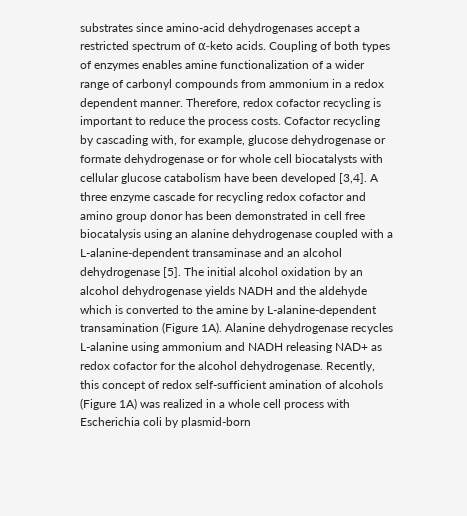substrates since amino-acid dehydrogenases accept a restricted spectrum of α-keto acids. Coupling of both types of enzymes enables amine functionalization of a wider range of carbonyl compounds from ammonium in a redox dependent manner. Therefore, redox cofactor recycling is important to reduce the process costs. Cofactor recycling by cascading with, for example, glucose dehydrogenase or formate dehydrogenase or for whole cell biocatalysts with cellular glucose catabolism have been developed [3,4]. A three enzyme cascade for recycling redox cofactor and amino group donor has been demonstrated in cell free biocatalysis using an alanine dehydrogenase coupled with a L-alanine-dependent transaminase and an alcohol dehydrogenase [5]. The initial alcohol oxidation by an alcohol dehydrogenase yields NADH and the aldehyde which is converted to the amine by L-alanine-dependent transamination (Figure 1A). Alanine dehydrogenase recycles L-alanine using ammonium and NADH releasing NAD+ as redox cofactor for the alcohol dehydrogenase. Recently, this concept of redox self-sufficient amination of alcohols (Figure 1A) was realized in a whole cell process with Escherichia coli by plasmid-born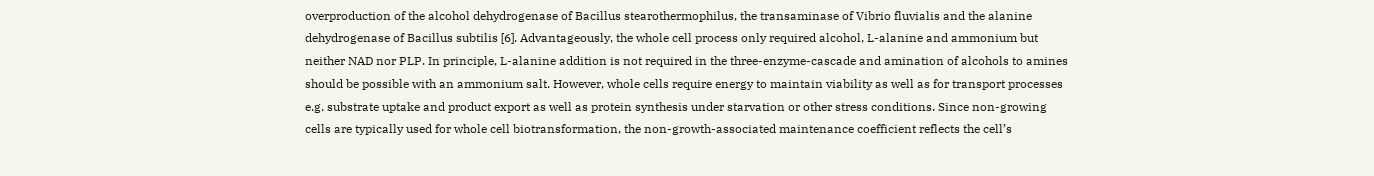overproduction of the alcohol dehydrogenase of Bacillus stearothermophilus, the transaminase of Vibrio fluvialis and the alanine dehydrogenase of Bacillus subtilis [6]. Advantageously, the whole cell process only required alcohol, L-alanine and ammonium but neither NAD nor PLP. In principle, L-alanine addition is not required in the three-enzyme-cascade and amination of alcohols to amines should be possible with an ammonium salt. However, whole cells require energy to maintain viability as well as for transport processes e.g. substrate uptake and product export as well as protein synthesis under starvation or other stress conditions. Since non-growing cells are typically used for whole cell biotransformation, the non-growth-associated maintenance coefficient reflects the cell’s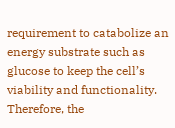requirement to catabolize an energy substrate such as glucose to keep the cell’s viability and functionality. Therefore, the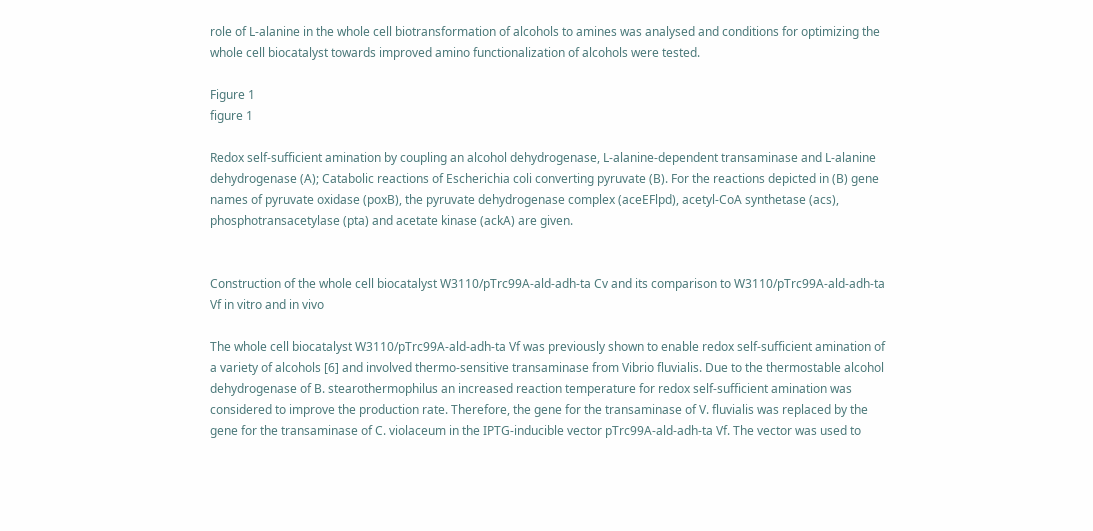role of L-alanine in the whole cell biotransformation of alcohols to amines was analysed and conditions for optimizing the whole cell biocatalyst towards improved amino functionalization of alcohols were tested.

Figure 1
figure 1

Redox self-sufficient amination by coupling an alcohol dehydrogenase, L-alanine-dependent transaminase and L-alanine dehydrogenase (A); Catabolic reactions of Escherichia coli converting pyruvate (B). For the reactions depicted in (B) gene names of pyruvate oxidase (poxB), the pyruvate dehydrogenase complex (aceEFlpd), acetyl-CoA synthetase (acs), phosphotransacetylase (pta) and acetate kinase (ackA) are given.


Construction of the whole cell biocatalyst W3110/pTrc99A-ald-adh-ta Cv and its comparison to W3110/pTrc99A-ald-adh-ta Vf in vitro and in vivo

The whole cell biocatalyst W3110/pTrc99A-ald-adh-ta Vf was previously shown to enable redox self-sufficient amination of a variety of alcohols [6] and involved thermo-sensitive transaminase from Vibrio fluvialis. Due to the thermostable alcohol dehydrogenase of B. stearothermophilus an increased reaction temperature for redox self-sufficient amination was considered to improve the production rate. Therefore, the gene for the transaminase of V. fluvialis was replaced by the gene for the transaminase of C. violaceum in the IPTG-inducible vector pTrc99A-ald-adh-ta Vf. The vector was used to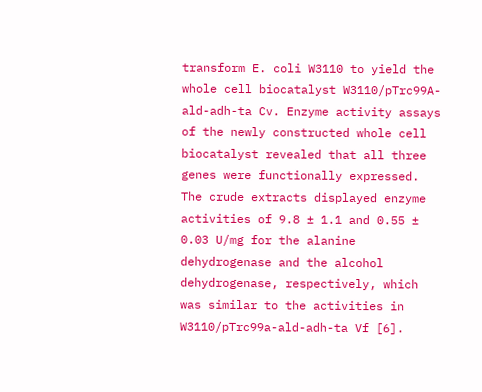transform E. coli W3110 to yield the whole cell biocatalyst W3110/pTrc99A-ald-adh-ta Cv. Enzyme activity assays of the newly constructed whole cell biocatalyst revealed that all three genes were functionally expressed. The crude extracts displayed enzyme activities of 9.8 ± 1.1 and 0.55 ± 0.03 U/mg for the alanine dehydrogenase and the alcohol dehydrogenase, respectively, which was similar to the activities in W3110/pTrc99a-ald-adh-ta Vf [6].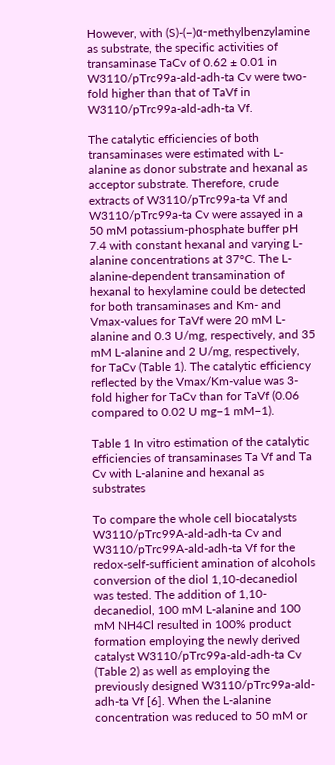However, with (S)-(−)α-methylbenzylamine as substrate, the specific activities of transaminase TaCv of 0.62 ± 0.01 in W3110/pTrc99a-ald-adh-ta Cv were two-fold higher than that of TaVf in W3110/pTrc99a-ald-adh-ta Vf.

The catalytic efficiencies of both transaminases were estimated with L-alanine as donor substrate and hexanal as acceptor substrate. Therefore, crude extracts of W3110/pTrc99a-ta Vf and W3110/pTrc99a-ta Cv were assayed in a 50 mM potassium-phosphate buffer pH 7.4 with constant hexanal and varying L-alanine concentrations at 37°C. The L-alanine-dependent transamination of hexanal to hexylamine could be detected for both transaminases and Km- and Vmax-values for TaVf were 20 mM L-alanine and 0.3 U/mg, respectively, and 35 mM L-alanine and 2 U/mg, respectively, for TaCv (Table 1). The catalytic efficiency reflected by the Vmax/Km-value was 3-fold higher for TaCv than for TaVf (0.06 compared to 0.02 U mg−1 mM−1).

Table 1 In vitro estimation of the catalytic efficiencies of transaminases Ta Vf and Ta Cv with L-alanine and hexanal as substrates

To compare the whole cell biocatalysts W3110/pTrc99A-ald-adh-ta Cv and W3110/pTrc99A-ald-adh-ta Vf for the redox-self-sufficient amination of alcohols conversion of the diol 1,10-decanediol was tested. The addition of 1,10-decanediol, 100 mM L-alanine and 100 mM NH4Cl resulted in 100% product formation employing the newly derived catalyst W3110/pTrc99a-ald-adh-ta Cv (Table 2) as well as employing the previously designed W3110/pTrc99a-ald-adh-ta Vf [6]. When the L-alanine concentration was reduced to 50 mM or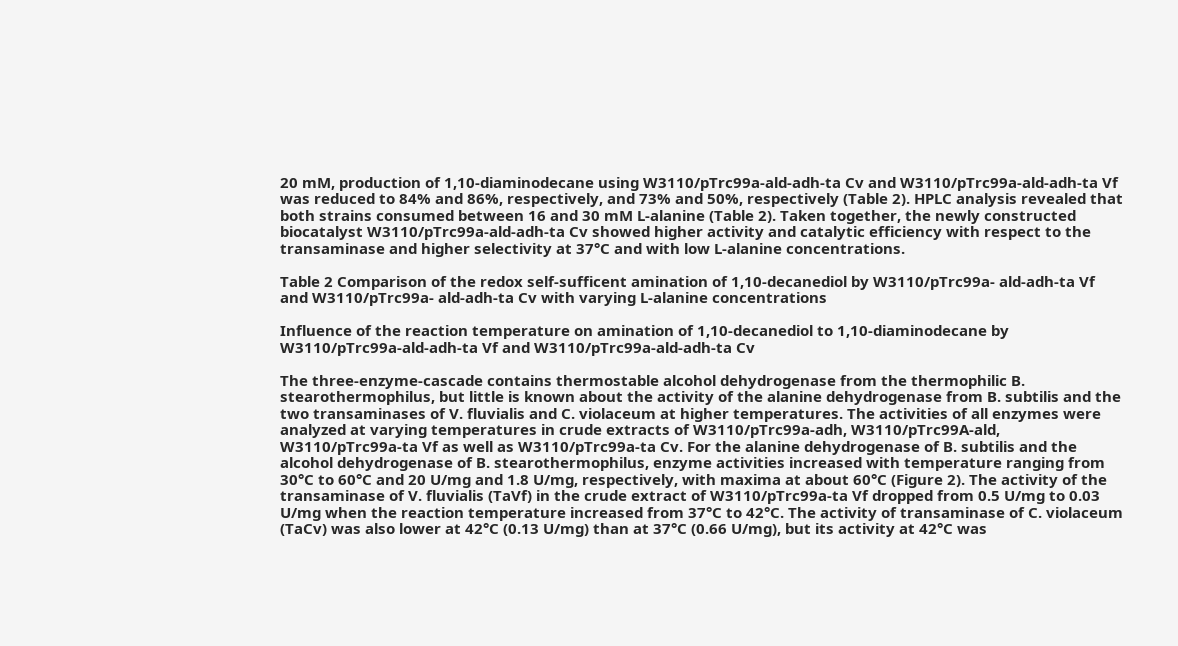20 mM, production of 1,10-diaminodecane using W3110/pTrc99a-ald-adh-ta Cv and W3110/pTrc99a-ald-adh-ta Vf was reduced to 84% and 86%, respectively, and 73% and 50%, respectively (Table 2). HPLC analysis revealed that both strains consumed between 16 and 30 mM L-alanine (Table 2). Taken together, the newly constructed biocatalyst W3110/pTrc99a-ald-adh-ta Cv showed higher activity and catalytic efficiency with respect to the transaminase and higher selectivity at 37°C and with low L-alanine concentrations.

Table 2 Comparison of the redox self-sufficent amination of 1,10-decanediol by W3110/pTrc99a- ald-adh-ta Vf and W3110/pTrc99a- ald-adh-ta Cv with varying L-alanine concentrations

Influence of the reaction temperature on amination of 1,10-decanediol to 1,10-diaminodecane by W3110/pTrc99a-ald-adh-ta Vf and W3110/pTrc99a-ald-adh-ta Cv

The three-enzyme-cascade contains thermostable alcohol dehydrogenase from the thermophilic B. stearothermophilus, but little is known about the activity of the alanine dehydrogenase from B. subtilis and the two transaminases of V. fluvialis and C. violaceum at higher temperatures. The activities of all enzymes were analyzed at varying temperatures in crude extracts of W3110/pTrc99a-adh, W3110/pTrc99A-ald, W3110/pTrc99a-ta Vf as well as W3110/pTrc99a-ta Cv. For the alanine dehydrogenase of B. subtilis and the alcohol dehydrogenase of B. stearothermophilus, enzyme activities increased with temperature ranging from 30°C to 60°C and 20 U/mg and 1.8 U/mg, respectively, with maxima at about 60°C (Figure 2). The activity of the transaminase of V. fluvialis (TaVf) in the crude extract of W3110/pTrc99a-ta Vf dropped from 0.5 U/mg to 0.03 U/mg when the reaction temperature increased from 37°C to 42°C. The activity of transaminase of C. violaceum (TaCv) was also lower at 42°C (0.13 U/mg) than at 37°C (0.66 U/mg), but its activity at 42°C was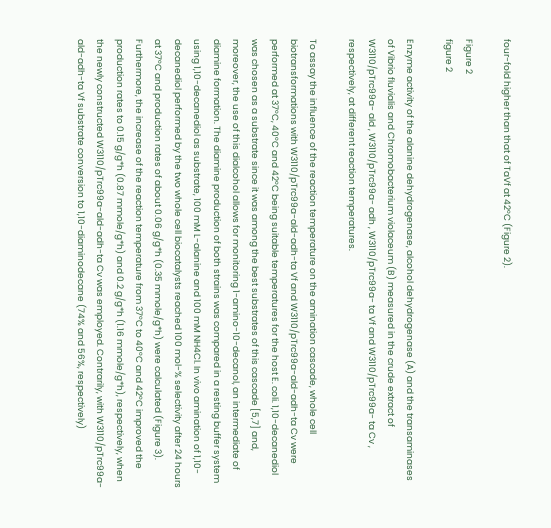four-fold higher than that of TaVf at 42°C (Figure 2).

Figure 2
figure 2

Enzyme activity of the alanine dehydrogenase, alcohol dehydrogenase (A) and the transaminases of Vibrio fluvialis and Chromobacterium violaceum (B) measured in the crude extract of W3110/pTrc99a- ald , W3110/pTrc99a- adh , W3110/pTrc99a- ta Vf and W3110/pTrc99a- ta Cv , respectively, at different reaction temperatures.

To assay the influence of the reaction temperature on the amination cascade, whole cell biotransformations with W3110/pTrc99a-ald-adh-ta Vf and W3110/pTrc99a-ald-adh-ta Cv were performed at 37°C, 40°C and 42°C being suitable temperatures for the host E. coli. 1,10-decanediol was chosen as a substrate since it was among the best substrates of this cascade [5,7] and, moreover, the use of this dialcohol allows for monitoring 1-amino-10-decanol, an intermediate of diamine formation. The diamine production of both strains was compared in a resting buffer system using 1,10-decanediol as substrate, 100 mM L-alanine and 100 mM NH4Cl. In vivo amination of 1,10-decanediol performed by the two whole cell biocatalysts reached 100 mol-% selectivity after 24 hours at 37°C and production rates of about 0.06 g/g*h (0.35 mmole/g*h) were calculated (Figure 3). Furthermore, the increase of the reaction temperature from 37°C to 40°C and 42°C improved the production rates to 0.15 g/g*h (0.87 mmole/g*h) and 0.2 g/g*h (1.16 mmole/g*h), respectively, when the newly constructed W3110/pTrc99a-ald-adh-ta Cv was employed. Contrarily, with W3110/pTrc99a-ald-adh-ta Vf substrate conversion to 1,10-diaminodecane (74% and 56%, respectively)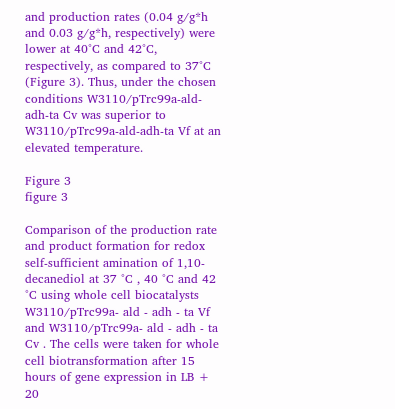and production rates (0.04 g/g*h and 0.03 g/g*h, respectively) were lower at 40°C and 42°C, respectively, as compared to 37°C (Figure 3). Thus, under the chosen conditions W3110/pTrc99a-ald-adh-ta Cv was superior to W3110/pTrc99a-ald-adh-ta Vf at an elevated temperature.

Figure 3
figure 3

Comparison of the production rate and product formation for redox self-sufficient amination of 1,10-decanediol at 37 °C , 40 °C and 42 °C using whole cell biocatalysts W3110/pTrc99a- ald - adh - ta Vf and W3110/pTrc99a- ald - adh - ta Cv . The cells were taken for whole cell biotransformation after 15 hours of gene expression in LB + 20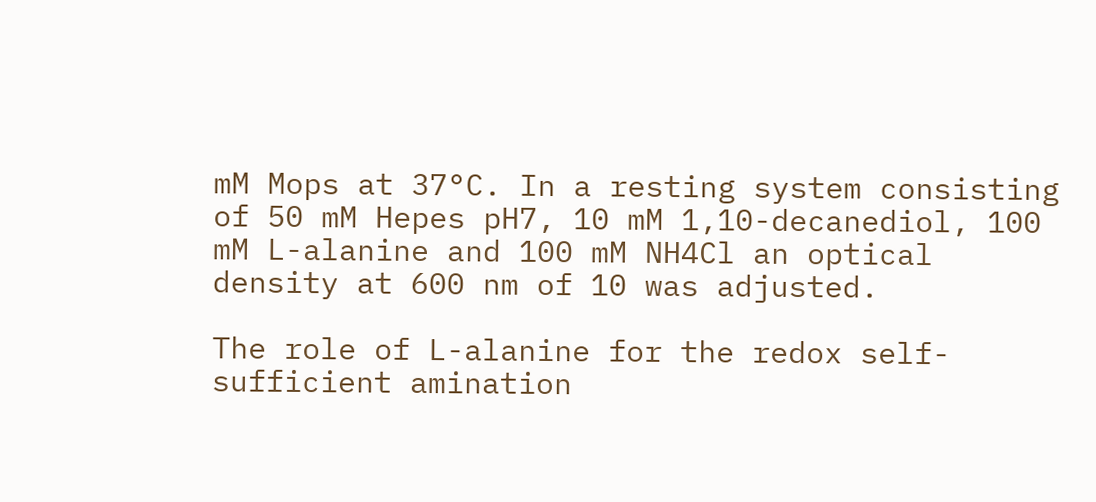mM Mops at 37°C. In a resting system consisting of 50 mM Hepes pH7, 10 mM 1,10-decanediol, 100 mM L-alanine and 100 mM NH4Cl an optical density at 600 nm of 10 was adjusted.

The role of L-alanine for the redox self-sufficient amination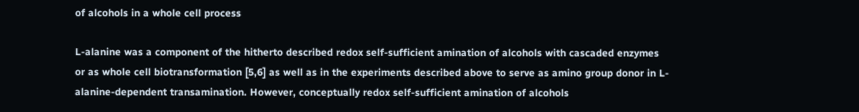of alcohols in a whole cell process

L-alanine was a component of the hitherto described redox self-sufficient amination of alcohols with cascaded enzymes or as whole cell biotransformation [5,6] as well as in the experiments described above to serve as amino group donor in L-alanine-dependent transamination. However, conceptually redox self-sufficient amination of alcohols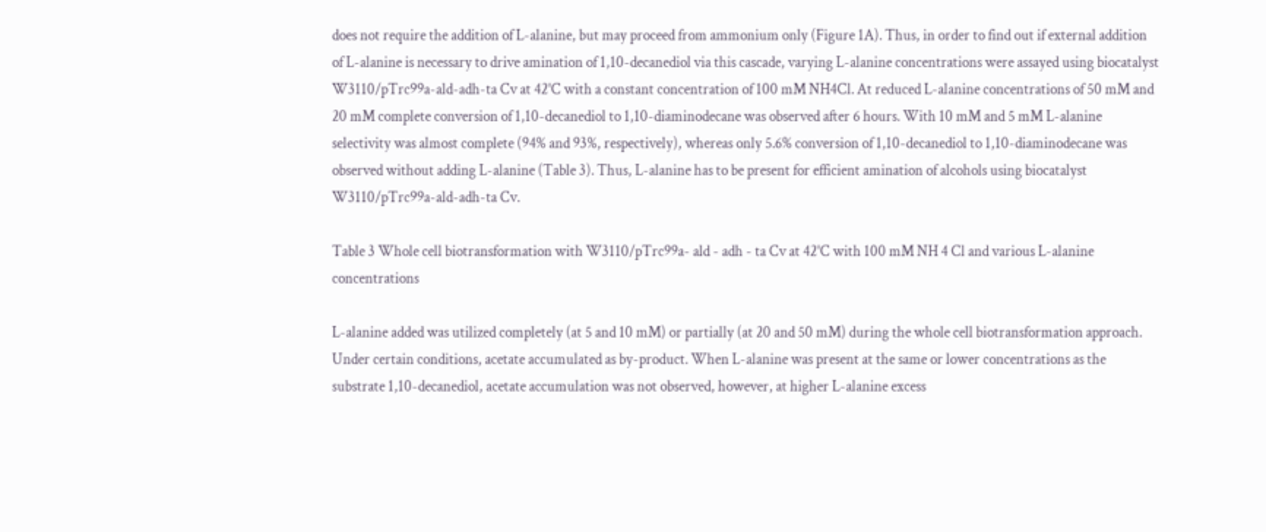does not require the addition of L-alanine, but may proceed from ammonium only (Figure 1A). Thus, in order to find out if external addition of L-alanine is necessary to drive amination of 1,10-decanediol via this cascade, varying L-alanine concentrations were assayed using biocatalyst W3110/pTrc99a-ald-adh-ta Cv at 42°C with a constant concentration of 100 mM NH4Cl. At reduced L-alanine concentrations of 50 mM and 20 mM complete conversion of 1,10-decanediol to 1,10-diaminodecane was observed after 6 hours. With 10 mM and 5 mM L-alanine selectivity was almost complete (94% and 93%, respectively), whereas only 5.6% conversion of 1,10-decanediol to 1,10-diaminodecane was observed without adding L-alanine (Table 3). Thus, L-alanine has to be present for efficient amination of alcohols using biocatalyst W3110/pTrc99a-ald-adh-ta Cv.

Table 3 Whole cell biotransformation with W3110/pTrc99a- ald - adh - ta Cv at 42°C with 100 mM NH 4 Cl and various L-alanine concentrations

L-alanine added was utilized completely (at 5 and 10 mM) or partially (at 20 and 50 mM) during the whole cell biotransformation approach. Under certain conditions, acetate accumulated as by-product. When L-alanine was present at the same or lower concentrations as the substrate 1,10-decanediol, acetate accumulation was not observed, however, at higher L-alanine excess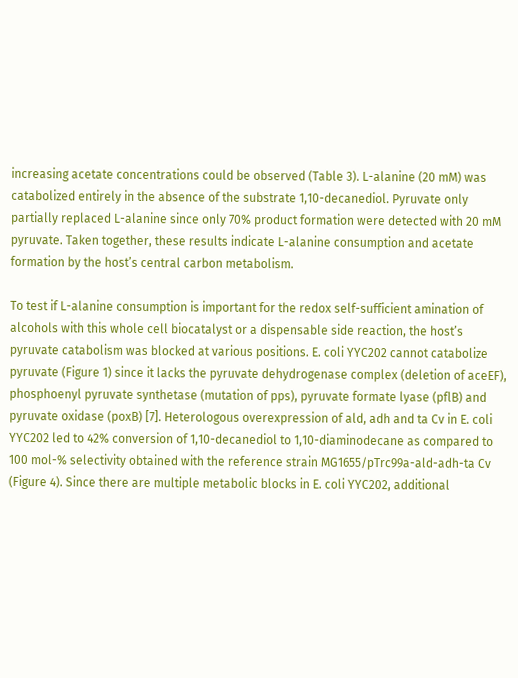increasing acetate concentrations could be observed (Table 3). L-alanine (20 mM) was catabolized entirely in the absence of the substrate 1,10-decanediol. Pyruvate only partially replaced L-alanine since only 70% product formation were detected with 20 mM pyruvate. Taken together, these results indicate L-alanine consumption and acetate formation by the host’s central carbon metabolism.

To test if L-alanine consumption is important for the redox self-sufficient amination of alcohols with this whole cell biocatalyst or a dispensable side reaction, the host’s pyruvate catabolism was blocked at various positions. E. coli YYC202 cannot catabolize pyruvate (Figure 1) since it lacks the pyruvate dehydrogenase complex (deletion of aceEF), phosphoenyl pyruvate synthetase (mutation of pps), pyruvate formate lyase (pflB) and pyruvate oxidase (poxB) [7]. Heterologous overexpression of ald, adh and ta Cv in E. coli YYC202 led to 42% conversion of 1,10-decanediol to 1,10-diaminodecane as compared to 100 mol-% selectivity obtained with the reference strain MG1655/pTrc99a-ald-adh-ta Cv (Figure 4). Since there are multiple metabolic blocks in E. coli YYC202, additional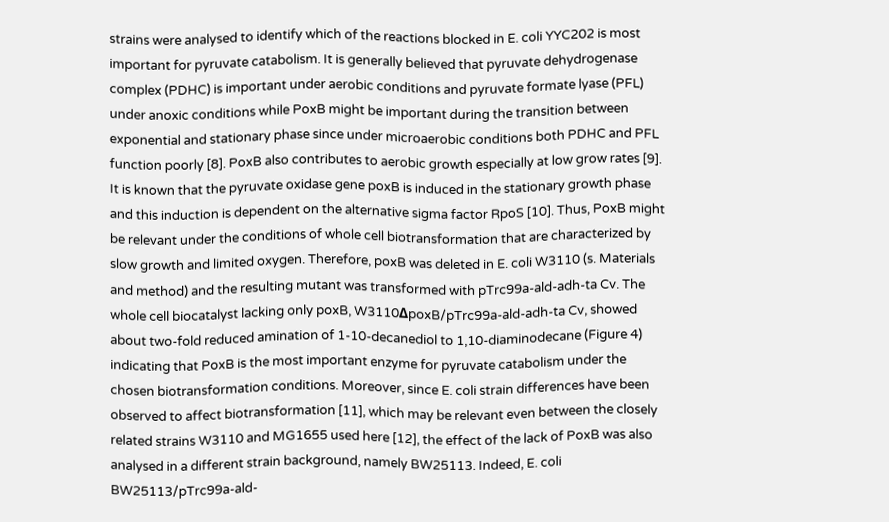strains were analysed to identify which of the reactions blocked in E. coli YYC202 is most important for pyruvate catabolism. It is generally believed that pyruvate dehydrogenase complex (PDHC) is important under aerobic conditions and pyruvate formate lyase (PFL) under anoxic conditions while PoxB might be important during the transition between exponential and stationary phase since under microaerobic conditions both PDHC and PFL function poorly [8]. PoxB also contributes to aerobic growth especially at low grow rates [9]. It is known that the pyruvate oxidase gene poxB is induced in the stationary growth phase and this induction is dependent on the alternative sigma factor RpoS [10]. Thus, PoxB might be relevant under the conditions of whole cell biotransformation that are characterized by slow growth and limited oxygen. Therefore, poxB was deleted in E. coli W3110 (s. Materials and method) and the resulting mutant was transformed with pTrc99a-ald-adh-ta Cv. The whole cell biocatalyst lacking only poxB, W3110ΔpoxB/pTrc99a-ald-adh-ta Cv, showed about two-fold reduced amination of 1-10-decanediol to 1,10-diaminodecane (Figure 4) indicating that PoxB is the most important enzyme for pyruvate catabolism under the chosen biotransformation conditions. Moreover, since E. coli strain differences have been observed to affect biotransformation [11], which may be relevant even between the closely related strains W3110 and MG1655 used here [12], the effect of the lack of PoxB was also analysed in a different strain background, namely BW25113. Indeed, E. coli BW25113/pTrc99a-ald-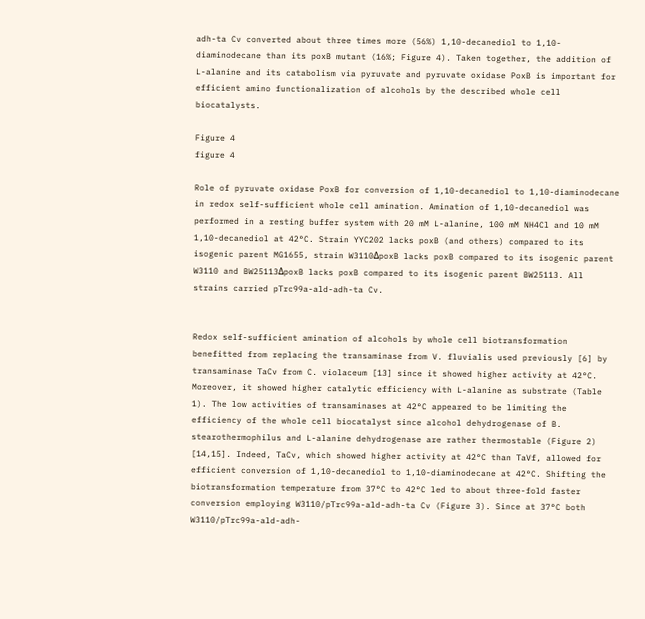adh-ta Cv converted about three times more (56%) 1,10-decanediol to 1,10-diaminodecane than its poxB mutant (16%; Figure 4). Taken together, the addition of L-alanine and its catabolism via pyruvate and pyruvate oxidase PoxB is important for efficient amino functionalization of alcohols by the described whole cell biocatalysts.

Figure 4
figure 4

Role of pyruvate oxidase PoxB for conversion of 1,10-decanediol to 1,10-diaminodecane in redox self-sufficient whole cell amination. Amination of 1,10-decanediol was performed in a resting buffer system with 20 mM L-alanine, 100 mM NH4Cl and 10 mM 1,10-decanediol at 42°C. Strain YYC202 lacks poxB (and others) compared to its isogenic parent MG1655, strain W3110ΔpoxB lacks poxB compared to its isogenic parent W3110 and BW25113ΔpoxB lacks poxB compared to its isogenic parent BW25113. All strains carried pTrc99a-ald-adh-ta Cv.


Redox self-sufficient amination of alcohols by whole cell biotransformation benefitted from replacing the transaminase from V. fluvialis used previously [6] by transaminase TaCv from C. violaceum [13] since it showed higher activity at 42°C. Moreover, it showed higher catalytic efficiency with L-alanine as substrate (Table 1). The low activities of transaminases at 42°C appeared to be limiting the efficiency of the whole cell biocatalyst since alcohol dehydrogenase of B. stearothermophilus and L-alanine dehydrogenase are rather thermostable (Figure 2) [14,15]. Indeed, TaCv, which showed higher activity at 42°C than TaVf, allowed for efficient conversion of 1,10-decanediol to 1,10-diaminodecane at 42°C. Shifting the biotransformation temperature from 37°C to 42°C led to about three-fold faster conversion employing W3110/pTrc99a-ald-adh-ta Cv (Figure 3). Since at 37°C both W3110/pTrc99a-ald-adh-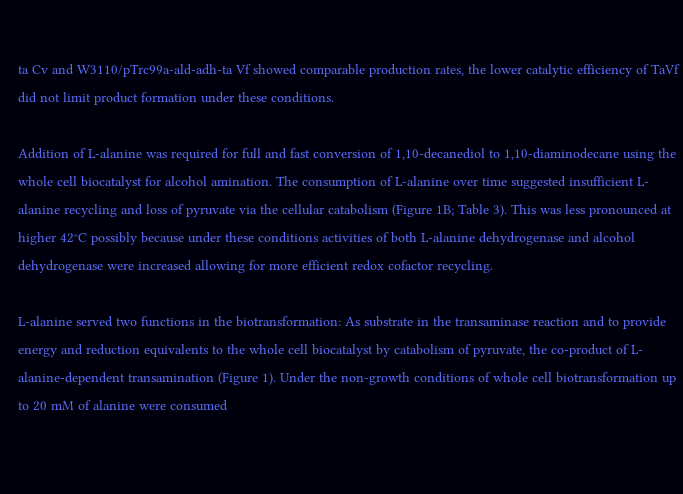ta Cv and W3110/pTrc99a-ald-adh-ta Vf showed comparable production rates, the lower catalytic efficiency of TaVf did not limit product formation under these conditions.

Addition of L-alanine was required for full and fast conversion of 1,10-decanediol to 1,10-diaminodecane using the whole cell biocatalyst for alcohol amination. The consumption of L-alanine over time suggested insufficient L-alanine recycling and loss of pyruvate via the cellular catabolism (Figure 1B; Table 3). This was less pronounced at higher 42°C possibly because under these conditions activities of both L-alanine dehydrogenase and alcohol dehydrogenase were increased allowing for more efficient redox cofactor recycling.

L-alanine served two functions in the biotransformation: As substrate in the transaminase reaction and to provide energy and reduction equivalents to the whole cell biocatalyst by catabolism of pyruvate, the co-product of L-alanine-dependent transamination (Figure 1). Under the non-growth conditions of whole cell biotransformation up to 20 mM of alanine were consumed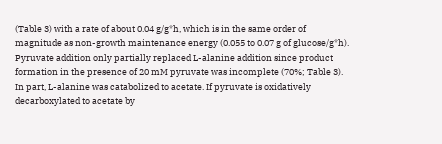(Table 3) with a rate of about 0.04 g/g*h, which is in the same order of magnitude as non-growth maintenance energy (0.055 to 0.07 g of glucose/g*h). Pyruvate addition only partially replaced L-alanine addition since product formation in the presence of 20 mM pyruvate was incomplete (70%; Table 3). In part, L-alanine was catabolized to acetate. If pyruvate is oxidatively decarboxylated to acetate by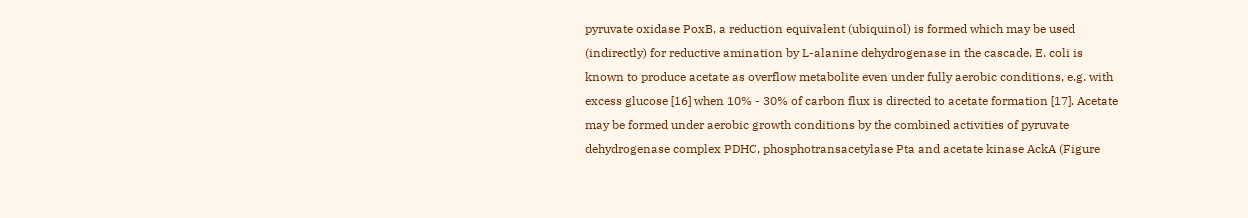pyruvate oxidase PoxB, a reduction equivalent (ubiquinol) is formed which may be used (indirectly) for reductive amination by L-alanine dehydrogenase in the cascade. E. coli is known to produce acetate as overflow metabolite even under fully aerobic conditions, e.g. with excess glucose [16] when 10% - 30% of carbon flux is directed to acetate formation [17]. Acetate may be formed under aerobic growth conditions by the combined activities of pyruvate dehydrogenase complex PDHC, phosphotransacetylase Pta and acetate kinase AckA (Figure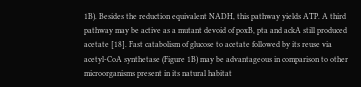1B). Besides the reduction equivalent NADH, this pathway yields ATP. A third pathway may be active as a mutant devoid of poxB, pta and ackA still produced acetate [18]. Fast catabolism of glucose to acetate followed by its reuse via acetyl-CoA synthetase (Figure 1B) may be advantageous in comparison to other microorganisms present in its natural habitat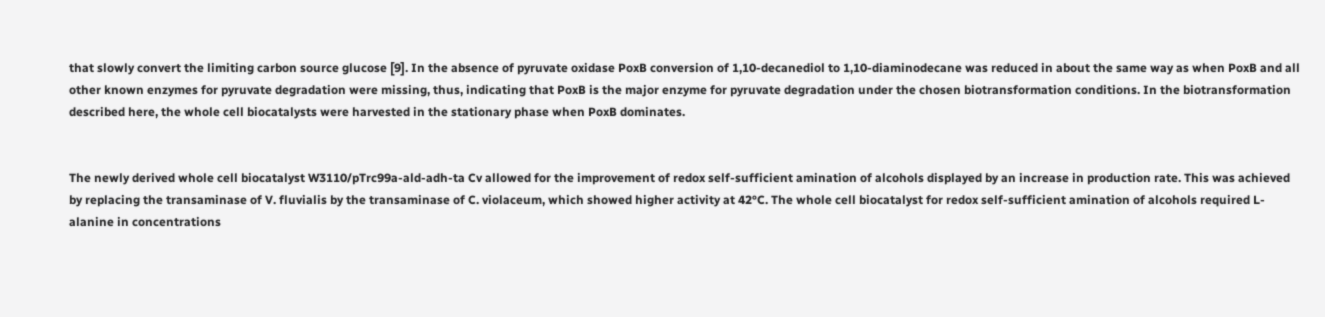that slowly convert the limiting carbon source glucose [9]. In the absence of pyruvate oxidase PoxB conversion of 1,10-decanediol to 1,10-diaminodecane was reduced in about the same way as when PoxB and all other known enzymes for pyruvate degradation were missing, thus, indicating that PoxB is the major enzyme for pyruvate degradation under the chosen biotransformation conditions. In the biotransformation described here, the whole cell biocatalysts were harvested in the stationary phase when PoxB dominates.


The newly derived whole cell biocatalyst W3110/pTrc99a-ald-adh-ta Cv allowed for the improvement of redox self-sufficient amination of alcohols displayed by an increase in production rate. This was achieved by replacing the transaminase of V. fluvialis by the transaminase of C. violaceum, which showed higher activity at 42°C. The whole cell biocatalyst for redox self-sufficient amination of alcohols required L-alanine in concentrations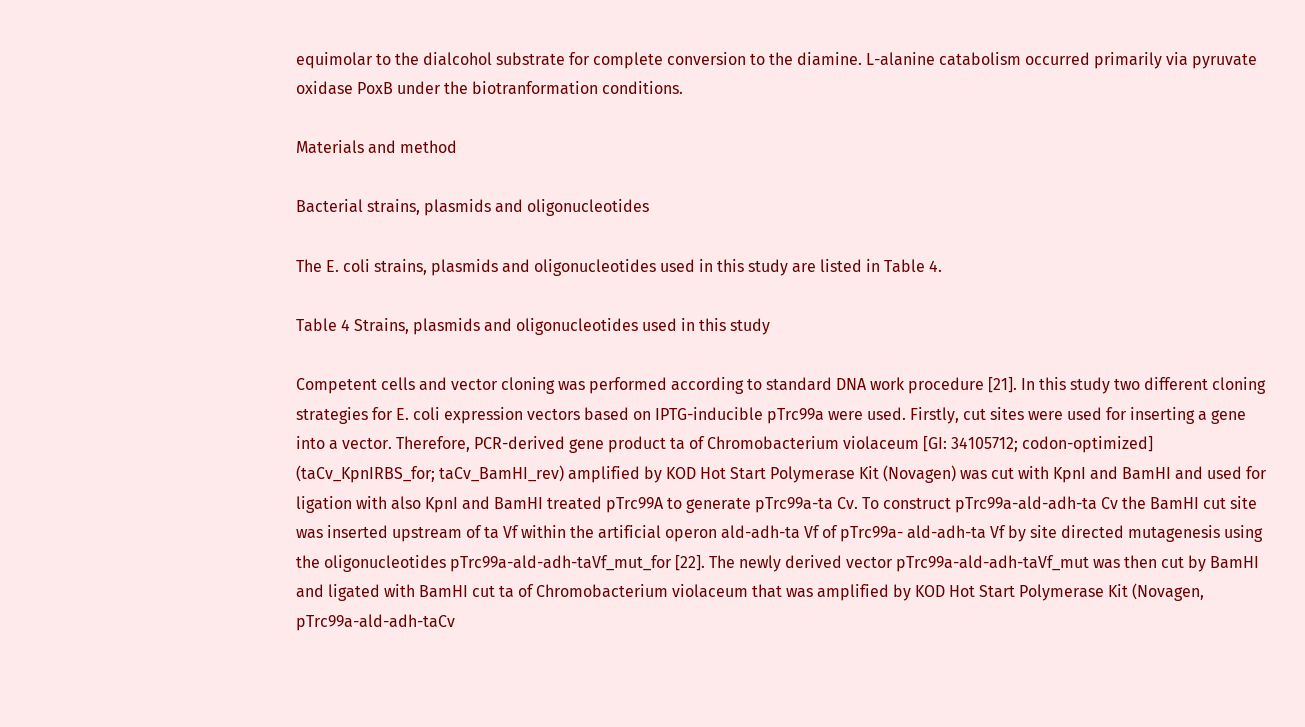equimolar to the dialcohol substrate for complete conversion to the diamine. L-alanine catabolism occurred primarily via pyruvate oxidase PoxB under the biotranformation conditions.

Materials and method

Bacterial strains, plasmids and oligonucleotides

The E. coli strains, plasmids and oligonucleotides used in this study are listed in Table 4.

Table 4 Strains, plasmids and oligonucleotides used in this study

Competent cells and vector cloning was performed according to standard DNA work procedure [21]. In this study two different cloning strategies for E. coli expression vectors based on IPTG-inducible pTrc99a were used. Firstly, cut sites were used for inserting a gene into a vector. Therefore, PCR-derived gene product ta of Chromobacterium violaceum [GI: 34105712; codon-optimized] (taCv_KpnIRBS_for; taCv_BamHI_rev) amplified by KOD Hot Start Polymerase Kit (Novagen) was cut with KpnI and BamHI and used for ligation with also KpnI and BamHI treated pTrc99A to generate pTrc99a-ta Cv. To construct pTrc99a-ald-adh-ta Cv the BamHI cut site was inserted upstream of ta Vf within the artificial operon ald-adh-ta Vf of pTrc99a- ald-adh-ta Vf by site directed mutagenesis using the oligonucleotides pTrc99a-ald-adh-taVf_mut_for [22]. The newly derived vector pTrc99a-ald-adh-taVf_mut was then cut by BamHI and ligated with BamHI cut ta of Chromobacterium violaceum that was amplified by KOD Hot Start Polymerase Kit (Novagen, pTrc99a-ald-adh-taCv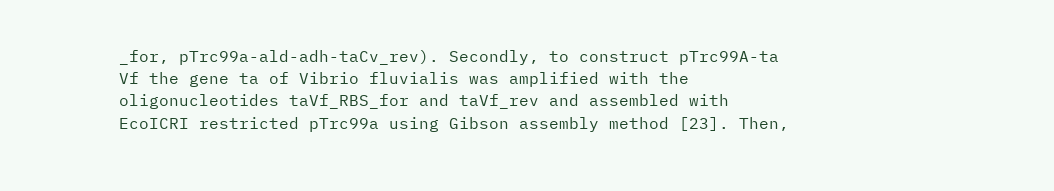_for, pTrc99a-ald-adh-taCv_rev). Secondly, to construct pTrc99A-ta Vf the gene ta of Vibrio fluvialis was amplified with the oligonucleotides taVf_RBS_for and taVf_rev and assembled with EcoICRI restricted pTrc99a using Gibson assembly method [23]. Then,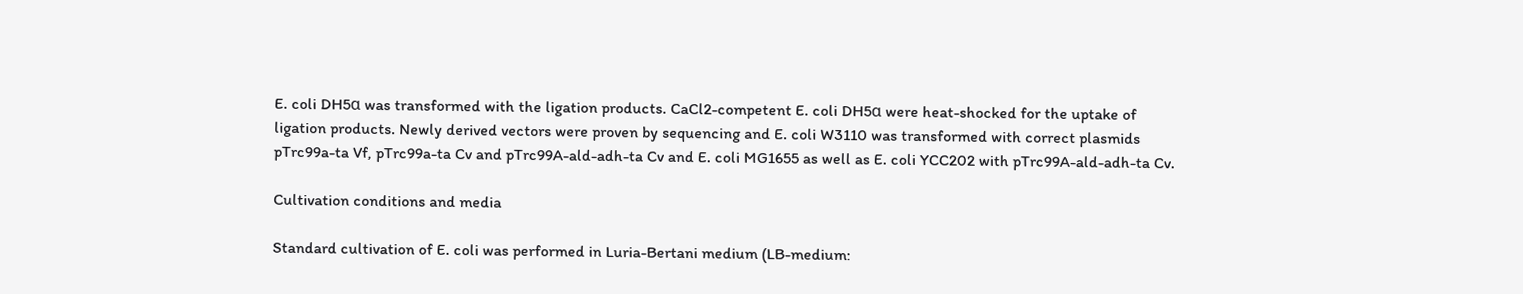E. coli DH5α was transformed with the ligation products. CaCl2-competent E. coli DH5α were heat-shocked for the uptake of ligation products. Newly derived vectors were proven by sequencing and E. coli W3110 was transformed with correct plasmids pTrc99a-ta Vf, pTrc99a-ta Cv and pTrc99A-ald-adh-ta Cv and E. coli MG1655 as well as E. coli YCC202 with pTrc99A-ald-adh-ta Cv.

Cultivation conditions and media

Standard cultivation of E. coli was performed in Luria-Bertani medium (LB-medium: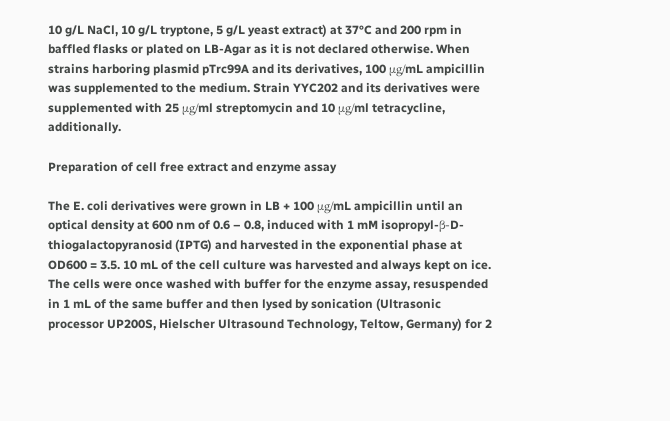10 g/L NaCl, 10 g/L tryptone, 5 g/L yeast extract) at 37°C and 200 rpm in baffled flasks or plated on LB-Agar as it is not declared otherwise. When strains harboring plasmid pTrc99A and its derivatives, 100 μg/mL ampicillin was supplemented to the medium. Strain YYC202 and its derivatives were supplemented with 25 μg/ml streptomycin and 10 μg/ml tetracycline, additionally.

Preparation of cell free extract and enzyme assay

The E. coli derivatives were grown in LB + 100 μg/mL ampicillin until an optical density at 600 nm of 0.6 – 0.8, induced with 1 mM isopropyl-β-D-thiogalactopyranosid (IPTG) and harvested in the exponential phase at OD600 = 3.5. 10 mL of the cell culture was harvested and always kept on ice. The cells were once washed with buffer for the enzyme assay, resuspended in 1 mL of the same buffer and then lysed by sonication (Ultrasonic processor UP200S, Hielscher Ultrasound Technology, Teltow, Germany) for 2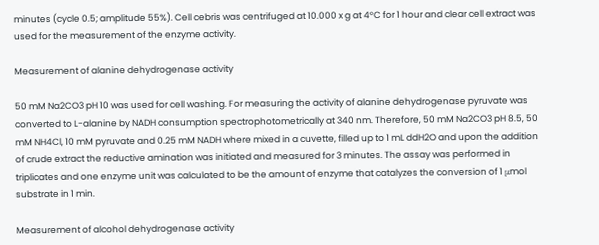minutes (cycle 0.5; amplitude 55%). Cell cebris was centrifuged at 10.000 x g at 4°C for 1 hour and clear cell extract was used for the measurement of the enzyme activity.

Measurement of alanine dehydrogenase activity

50 mM Na2CO3 pH 10 was used for cell washing. For measuring the activity of alanine dehydrogenase pyruvate was converted to L-alanine by NADH consumption spectrophotometrically at 340 nm. Therefore, 50 mM Na2CO3 pH 8.5, 50 mM NH4Cl, 10 mM pyruvate and 0.25 mM NADH where mixed in a cuvette, filled up to 1 mL ddH2O and upon the addition of crude extract the reductive amination was initiated and measured for 3 minutes. The assay was performed in triplicates and one enzyme unit was calculated to be the amount of enzyme that catalyzes the conversion of 1 μmol substrate in 1 min.

Measurement of alcohol dehydrogenase activity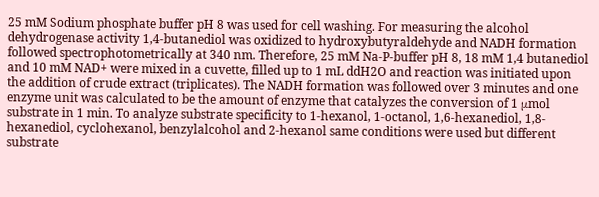25 mM Sodium phosphate buffer pH 8 was used for cell washing. For measuring the alcohol dehydrogenase activity 1,4-butanediol was oxidized to hydroxybutyraldehyde and NADH formation followed spectrophotometrically at 340 nm. Therefore, 25 mM Na-P-buffer pH 8, 18 mM 1,4 butanediol and 10 mM NAD+ were mixed in a cuvette, filled up to 1 mL ddH2O and reaction was initiated upon the addition of crude extract (triplicates). The NADH formation was followed over 3 minutes and one enzyme unit was calculated to be the amount of enzyme that catalyzes the conversion of 1 μmol substrate in 1 min. To analyze substrate specificity to 1-hexanol, 1-octanol, 1,6-hexanediol, 1,8-hexanediol, cyclohexanol, benzylalcohol and 2-hexanol same conditions were used but different substrate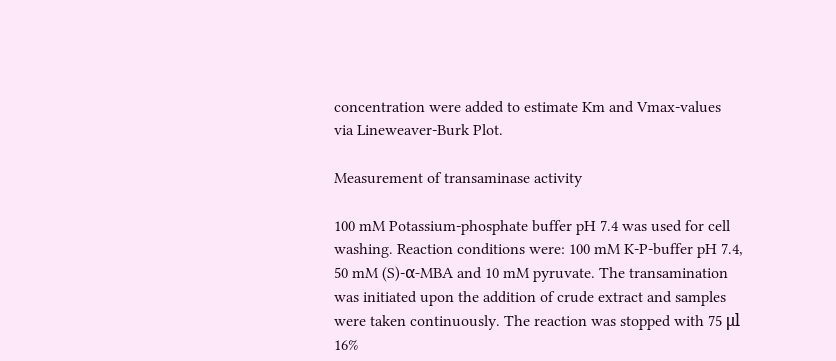concentration were added to estimate Km and Vmax-values via Lineweaver-Burk Plot.

Measurement of transaminase activity

100 mM Potassium-phosphate buffer pH 7.4 was used for cell washing. Reaction conditions were: 100 mM K-P-buffer pH 7.4, 50 mM (S)-α-MBA and 10 mM pyruvate. The transamination was initiated upon the addition of crude extract and samples were taken continuously. The reaction was stopped with 75 μl 16%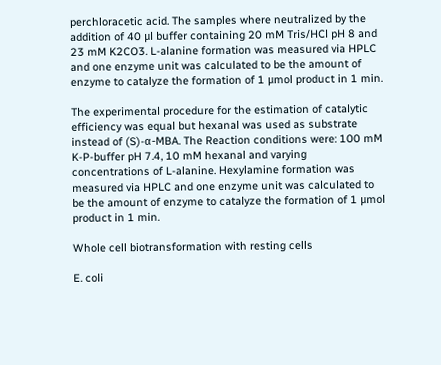perchloracetic acid. The samples where neutralized by the addition of 40 μl buffer containing 20 mM Tris/HCl pH 8 and 23 mM K2CO3. L-alanine formation was measured via HPLC and one enzyme unit was calculated to be the amount of enzyme to catalyze the formation of 1 μmol product in 1 min.

The experimental procedure for the estimation of catalytic efficiency was equal but hexanal was used as substrate instead of (S)-α-MBA. The Reaction conditions were: 100 mM K-P-buffer pH 7.4, 10 mM hexanal and varying concentrations of L-alanine. Hexylamine formation was measured via HPLC and one enzyme unit was calculated to be the amount of enzyme to catalyze the formation of 1 μmol product in 1 min.

Whole cell biotransformation with resting cells

E. coli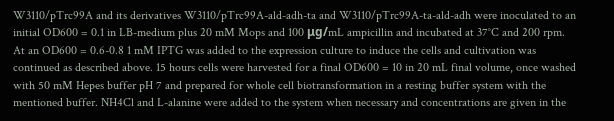W3110/pTrc99A and its derivatives W3110/pTrc99A-ald-adh-ta and W3110/pTrc99A-ta-ald-adh were inoculated to an initial OD600 = 0.1 in LB-medium plus 20 mM Mops and 100 μg/mL ampicillin and incubated at 37°C and 200 rpm. At an OD600 = 0.6-0.8 1 mM IPTG was added to the expression culture to induce the cells and cultivation was continued as described above. 15 hours cells were harvested for a final OD600 = 10 in 20 mL final volume, once washed with 50 mM Hepes buffer pH 7 and prepared for whole cell biotransformation in a resting buffer system with the mentioned buffer. NH4Cl and L-alanine were added to the system when necessary and concentrations are given in the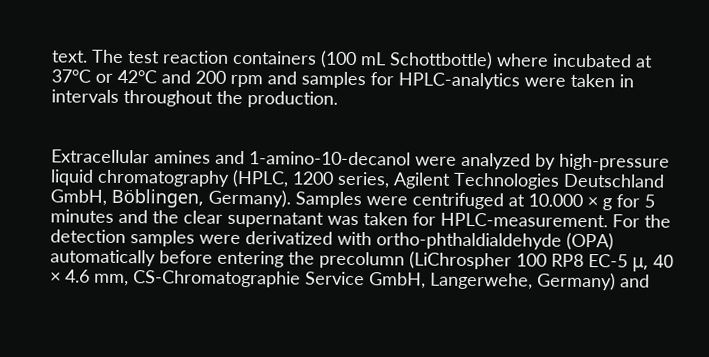text. The test reaction containers (100 mL Schottbottle) where incubated at 37°C or 42°C and 200 rpm and samples for HPLC-analytics were taken in intervals throughout the production.


Extracellular amines and 1-amino-10-decanol were analyzed by high-pressure liquid chromatography (HPLC, 1200 series, Agilent Technologies Deutschland GmbH, Böblingen, Germany). Samples were centrifuged at 10.000 × g for 5 minutes and the clear supernatant was taken for HPLC-measurement. For the detection samples were derivatized with ortho-phthaldialdehyde (OPA) automatically before entering the precolumn (LiChrospher 100 RP8 EC-5 μ, 40 × 4.6 mm, CS-Chromatographie Service GmbH, Langerwehe, Germany) and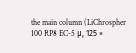the main column (LiChrospher 100 RP8 EC-5 μ, 125 ×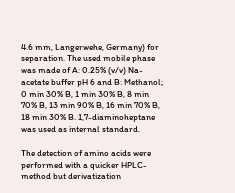4.6 mm, Langerwehe, Germany) for separation. The used mobile phase was made of A: 0.25% (v/v) Na-acetate buffer pH 6 and B: Methanol; 0 min 30% B, 1 min 30% B, 8 min 70% B, 13 min 90% B, 16 min 70% B, 18 min 30% B. 1,7-diaminoheptane was used as internal standard.

The detection of amino acids were performed with a quicker HPLC-method but derivatization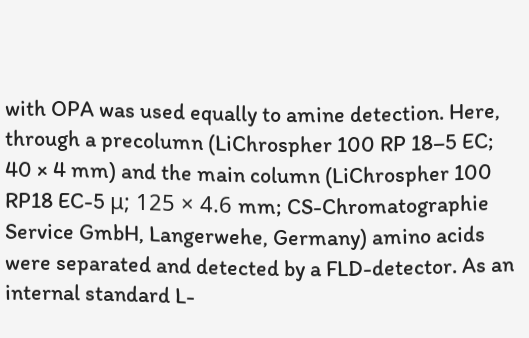with OPA was used equally to amine detection. Here, through a precolumn (LiChrospher 100 RP 18–5 EC; 40 × 4 mm) and the main column (LiChrospher 100 RP18 EC-5 μ; 125 × 4.6 mm; CS-Chromatographie Service GmbH, Langerwehe, Germany) amino acids were separated and detected by a FLD-detector. As an internal standard L-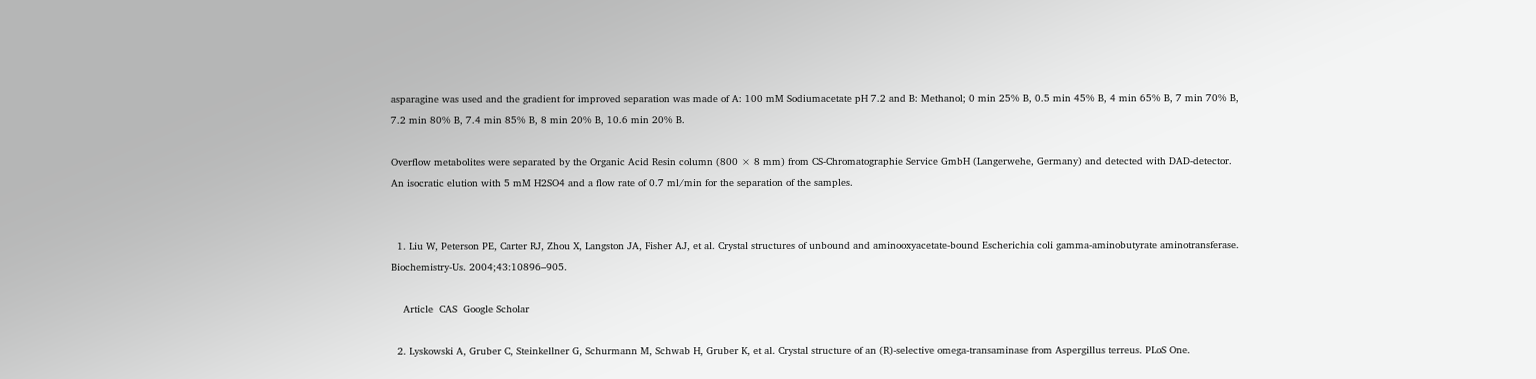asparagine was used and the gradient for improved separation was made of A: 100 mM Sodiumacetate pH 7.2 and B: Methanol; 0 min 25% B, 0.5 min 45% B, 4 min 65% B, 7 min 70% B, 7.2 min 80% B, 7.4 min 85% B, 8 min 20% B, 10.6 min 20% B.

Overflow metabolites were separated by the Organic Acid Resin column (800 × 8 mm) from CS-Chromatographie Service GmbH (Langerwehe, Germany) and detected with DAD-detector. An isocratic elution with 5 mM H2SO4 and a flow rate of 0.7 ml/min for the separation of the samples.


  1. Liu W, Peterson PE, Carter RJ, Zhou X, Langston JA, Fisher AJ, et al. Crystal structures of unbound and aminooxyacetate-bound Escherichia coli gamma-aminobutyrate aminotransferase. Biochemistry-Us. 2004;43:10896–905.

    Article  CAS  Google Scholar

  2. Lyskowski A, Gruber C, Steinkellner G, Schurmann M, Schwab H, Gruber K, et al. Crystal structure of an (R)-selective omega-transaminase from Aspergillus terreus. PLoS One.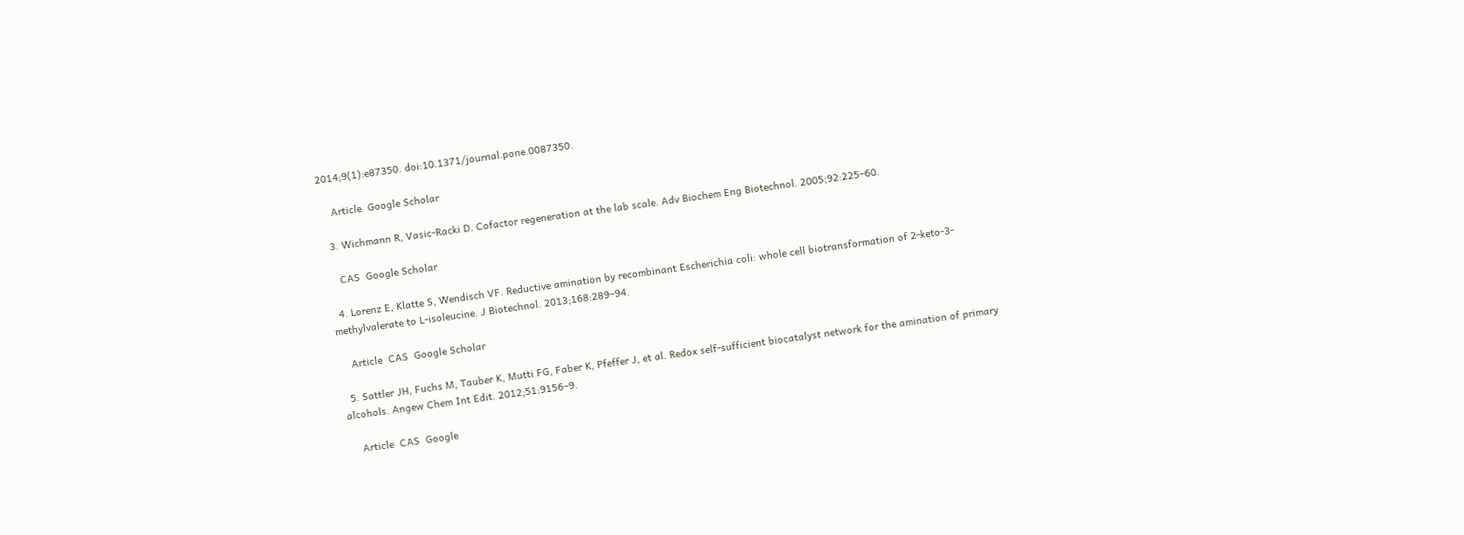2014;9(1):e87350. doi:10.1371/journal.pone.0087350.

    Article  Google Scholar

  3. Wichmann R, Vasic-Racki D. Cofactor regeneration at the lab scale. Adv Biochem Eng Biotechnol. 2005;92:225–60.

    CAS  Google Scholar

  4. Lorenz E, Klatte S, Wendisch VF. Reductive amination by recombinant Escherichia coli: whole cell biotransformation of 2-keto-3-methylvalerate to L-isoleucine. J Biotechnol. 2013;168:289–94.

    Article  CAS  Google Scholar

  5. Sattler JH, Fuchs M, Tauber K, Mutti FG, Faber K, Pfeffer J, et al. Redox self-sufficient biocatalyst network for the amination of primary alcohols. Angew Chem Int Edit. 2012;51:9156–9.

    Article  CAS  Google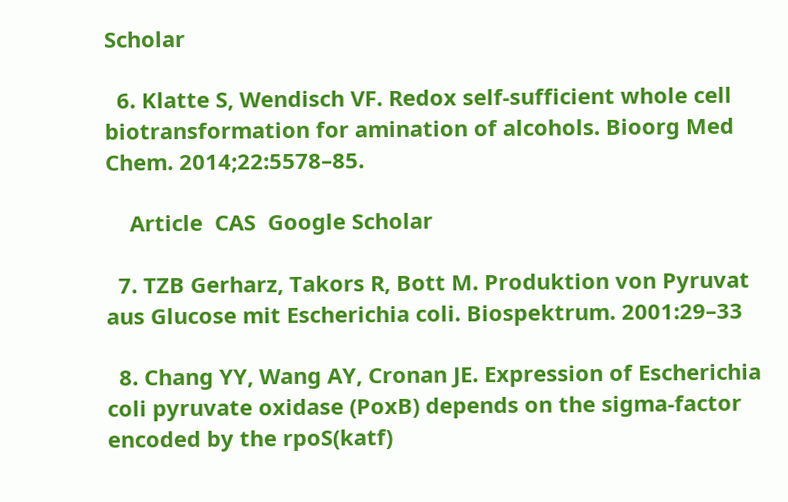Scholar

  6. Klatte S, Wendisch VF. Redox self-sufficient whole cell biotransformation for amination of alcohols. Bioorg Med Chem. 2014;22:5578–85.

    Article  CAS  Google Scholar

  7. TZB Gerharz, Takors R, Bott M. Produktion von Pyruvat aus Glucose mit Escherichia coli. Biospektrum. 2001:29–33

  8. Chang YY, Wang AY, Cronan JE. Expression of Escherichia coli pyruvate oxidase (PoxB) depends on the sigma-factor encoded by the rpoS(katf)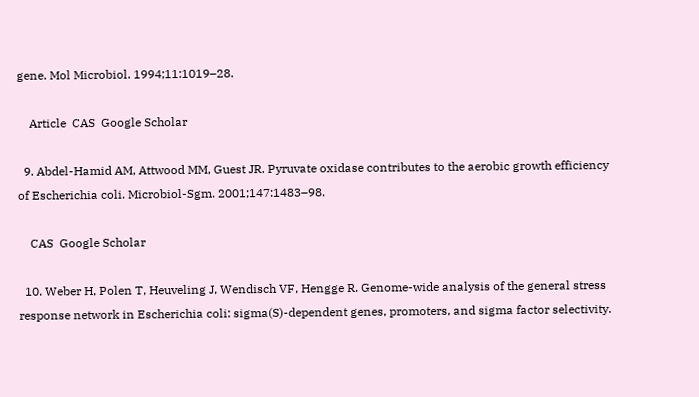gene. Mol Microbiol. 1994;11:1019–28.

    Article  CAS  Google Scholar

  9. Abdel-Hamid AM, Attwood MM, Guest JR. Pyruvate oxidase contributes to the aerobic growth efficiency of Escherichia coli. Microbiol-Sgm. 2001;147:1483–98.

    CAS  Google Scholar

  10. Weber H, Polen T, Heuveling J, Wendisch VF, Hengge R. Genome-wide analysis of the general stress response network in Escherichia coli: sigma(S)-dependent genes, promoters, and sigma factor selectivity.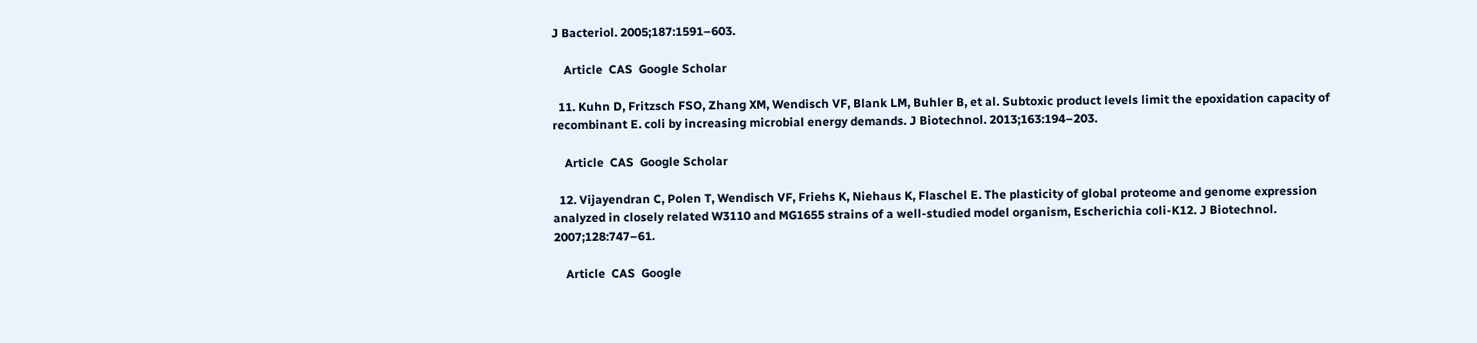J Bacteriol. 2005;187:1591–603.

    Article  CAS  Google Scholar

  11. Kuhn D, Fritzsch FSO, Zhang XM, Wendisch VF, Blank LM, Buhler B, et al. Subtoxic product levels limit the epoxidation capacity of recombinant E. coli by increasing microbial energy demands. J Biotechnol. 2013;163:194–203.

    Article  CAS  Google Scholar

  12. Vijayendran C, Polen T, Wendisch VF, Friehs K, Niehaus K, Flaschel E. The plasticity of global proteome and genome expression analyzed in closely related W3110 and MG1655 strains of a well-studied model organism, Escherichia coli-K12. J Biotechnol. 2007;128:747–61.

    Article  CAS  Google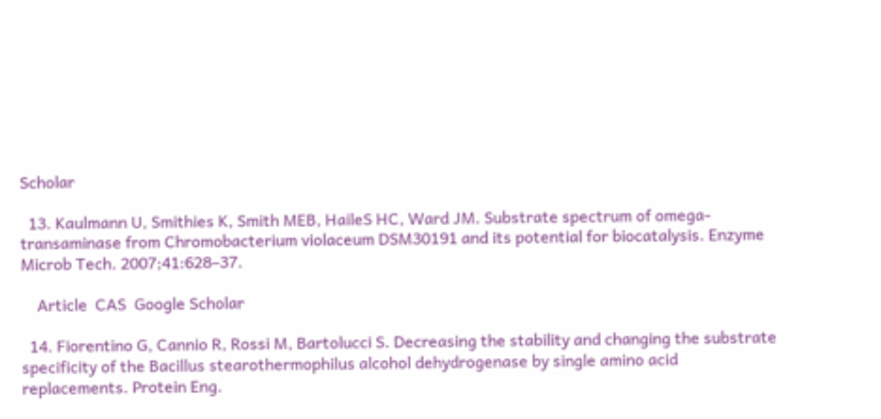Scholar

  13. Kaulmann U, Smithies K, Smith MEB, HaileS HC, Ward JM. Substrate spectrum of omega-transaminase from Chromobacterium violaceum DSM30191 and its potential for biocatalysis. Enzyme Microb Tech. 2007;41:628–37.

    Article  CAS  Google Scholar

  14. Fiorentino G, Cannio R, Rossi M, Bartolucci S. Decreasing the stability and changing the substrate specificity of the Bacillus stearothermophilus alcohol dehydrogenase by single amino acid replacements. Protein Eng.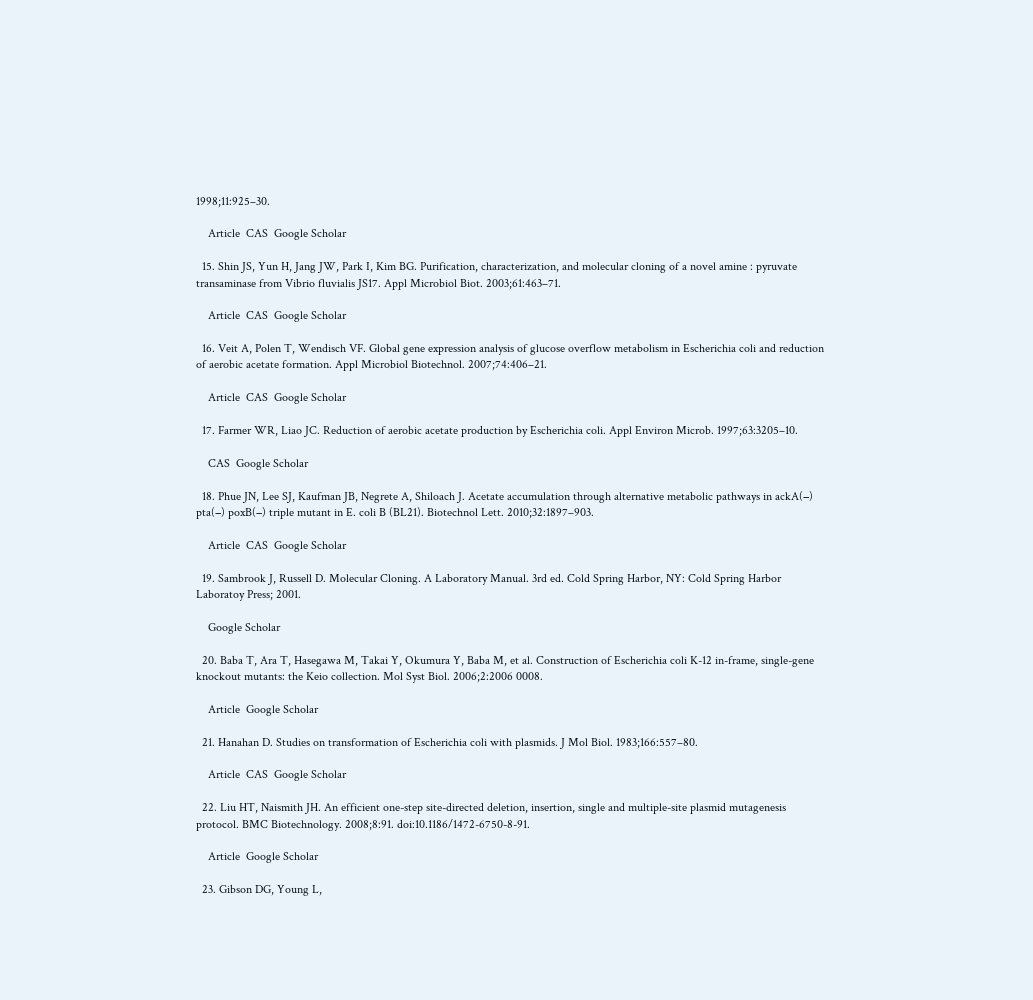1998;11:925–30.

    Article  CAS  Google Scholar

  15. Shin JS, Yun H, Jang JW, Park I, Kim BG. Purification, characterization, and molecular cloning of a novel amine : pyruvate transaminase from Vibrio fluvialis JS17. Appl Microbiol Biot. 2003;61:463–71.

    Article  CAS  Google Scholar

  16. Veit A, Polen T, Wendisch VF. Global gene expression analysis of glucose overflow metabolism in Escherichia coli and reduction of aerobic acetate formation. Appl Microbiol Biotechnol. 2007;74:406–21.

    Article  CAS  Google Scholar

  17. Farmer WR, Liao JC. Reduction of aerobic acetate production by Escherichia coli. Appl Environ Microb. 1997;63:3205–10.

    CAS  Google Scholar

  18. Phue JN, Lee SJ, Kaufman JB, Negrete A, Shiloach J. Acetate accumulation through alternative metabolic pathways in ackA(−) pta(−) poxB(−) triple mutant in E. coli B (BL21). Biotechnol Lett. 2010;32:1897–903.

    Article  CAS  Google Scholar

  19. Sambrook J, Russell D. Molecular Cloning. A Laboratory Manual. 3rd ed. Cold Spring Harbor, NY: Cold Spring Harbor Laboratoy Press; 2001.

    Google Scholar

  20. Baba T, Ara T, Hasegawa M, Takai Y, Okumura Y, Baba M, et al. Construction of Escherichia coli K-12 in-frame, single-gene knockout mutants: the Keio collection. Mol Syst Biol. 2006;2:2006 0008.

    Article  Google Scholar

  21. Hanahan D. Studies on transformation of Escherichia coli with plasmids. J Mol Biol. 1983;166:557–80.

    Article  CAS  Google Scholar

  22. Liu HT, Naismith JH. An efficient one-step site-directed deletion, insertion, single and multiple-site plasmid mutagenesis protocol. BMC Biotechnology. 2008;8:91. doi:10.1186/1472-6750-8-91.

    Article  Google Scholar

  23. Gibson DG, Young L,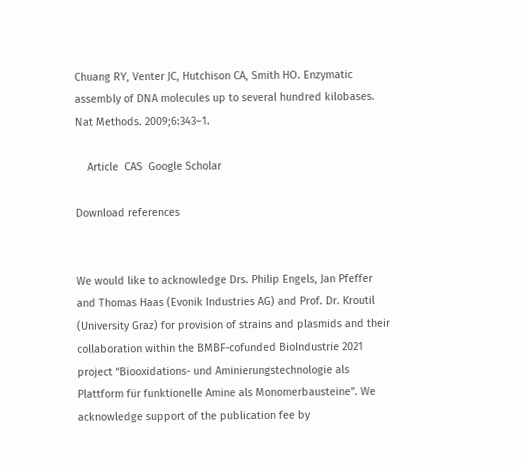Chuang RY, Venter JC, Hutchison CA, Smith HO. Enzymatic assembly of DNA molecules up to several hundred kilobases. Nat Methods. 2009;6:343–1.

    Article  CAS  Google Scholar

Download references


We would like to acknowledge Drs. Philip Engels, Jan Pfeffer and Thomas Haas (Evonik Industries AG) and Prof. Dr. Kroutil (University Graz) for provision of strains and plasmids and their collaboration within the BMBF-cofunded BioIndustrie 2021 project “Biooxidations- und Aminierungstechnologie als Plattform für funktionelle Amine als Monomerbausteine”. We acknowledge support of the publication fee by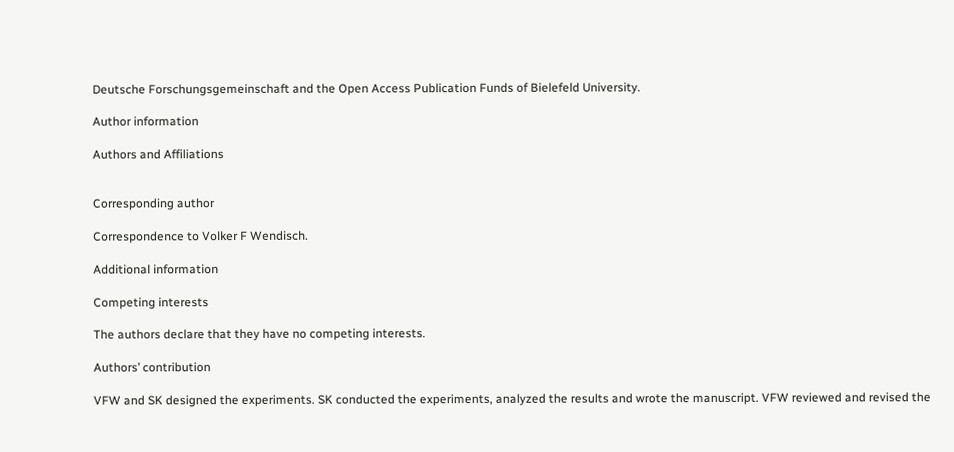Deutsche Forschungsgemeinschaft and the Open Access Publication Funds of Bielefeld University.

Author information

Authors and Affiliations


Corresponding author

Correspondence to Volker F Wendisch.

Additional information

Competing interests

The authors declare that they have no competing interests.

Authors’ contribution

VFW and SK designed the experiments. SK conducted the experiments, analyzed the results and wrote the manuscript. VFW reviewed and revised the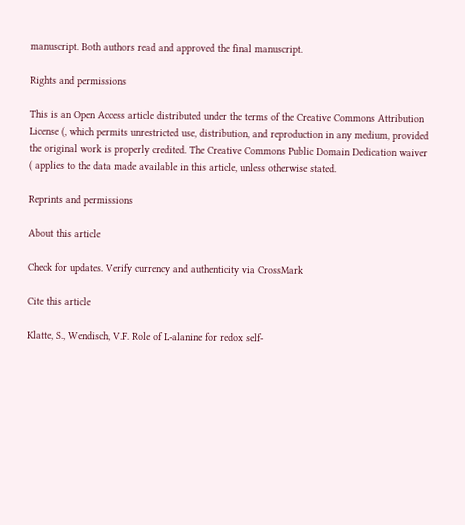manuscript. Both authors read and approved the final manuscript.

Rights and permissions

This is an Open Access article distributed under the terms of the Creative Commons Attribution License (, which permits unrestricted use, distribution, and reproduction in any medium, provided the original work is properly credited. The Creative Commons Public Domain Dedication waiver ( applies to the data made available in this article, unless otherwise stated.

Reprints and permissions

About this article

Check for updates. Verify currency and authenticity via CrossMark

Cite this article

Klatte, S., Wendisch, V.F. Role of L-alanine for redox self-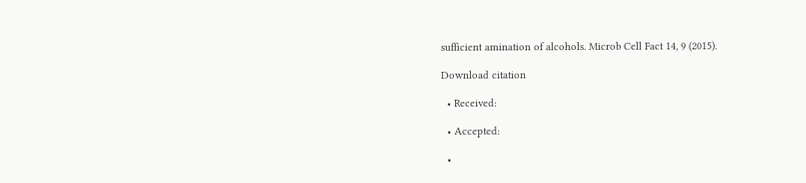sufficient amination of alcohols. Microb Cell Fact 14, 9 (2015).

Download citation

  • Received:

  • Accepted:

  •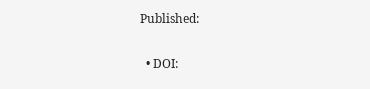Published:

  • DOI: